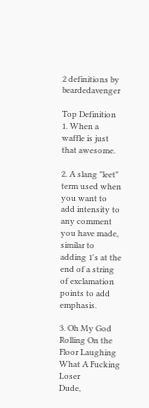2 definitions by beardedavenger

Top Definition
1. When a waffle is just that awesome.

2. A slang "leet" term used when you want to add intensity to any comment you have made, similar to adding 1's at the end of a string of exclamation points to add emphasis.

3. Oh My God Rolling On the Floor Laughing What A Fucking Loser
Dude,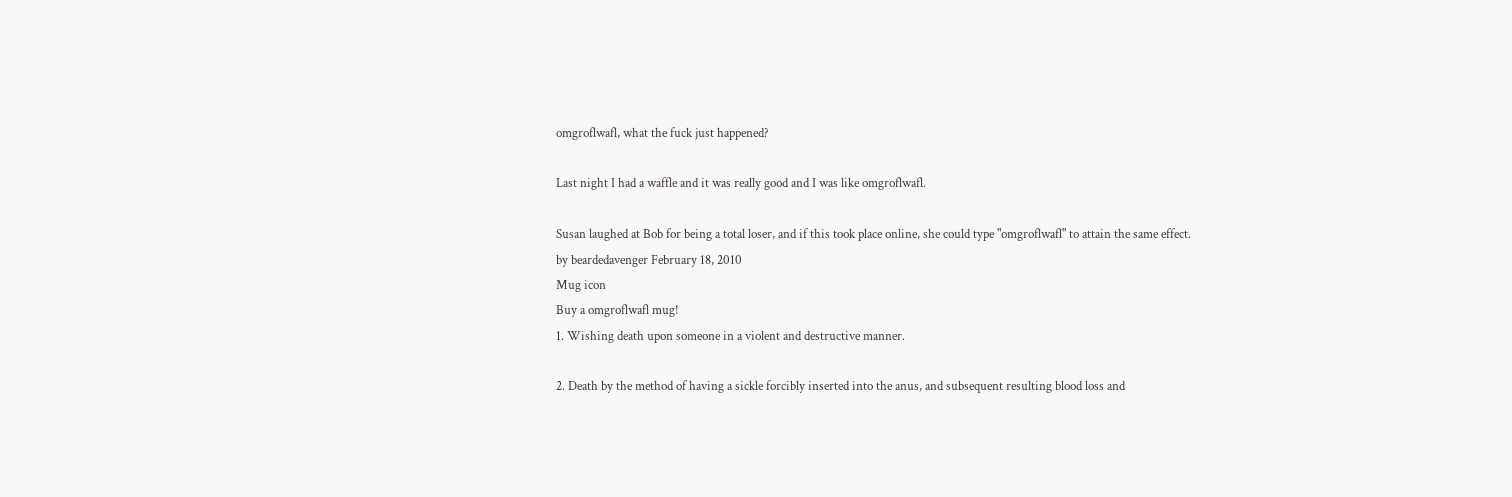omgroflwafl, what the fuck just happened?

Last night I had a waffle and it was really good and I was like omgroflwafl.

Susan laughed at Bob for being a total loser, and if this took place online, she could type "omgroflwafl" to attain the same effect.
by beardedavenger February 18, 2010
Mug icon
Buy a omgroflwafl mug!
1. Wishing death upon someone in a violent and destructive manner.

2. Death by the method of having a sickle forcibly inserted into the anus, and subsequent resulting blood loss and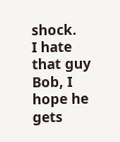shock.
I hate that guy Bob, I hope he gets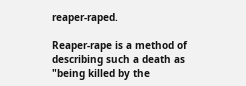reaper-raped.

Reaper-rape is a method of describing such a death as "being killed by the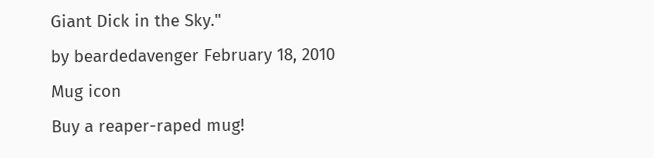Giant Dick in the Sky."
by beardedavenger February 18, 2010
Mug icon
Buy a reaper-raped mug!